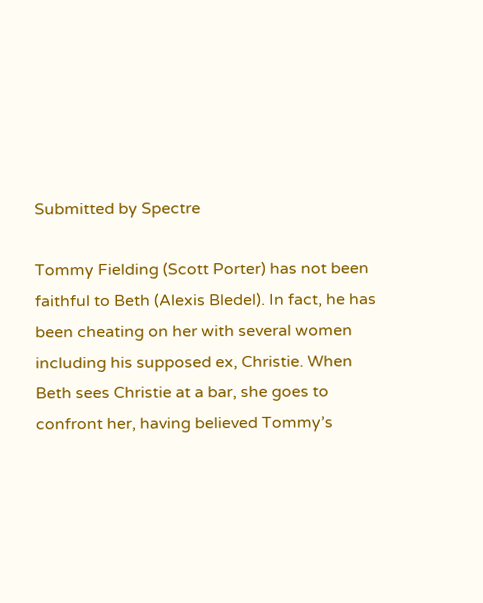Submitted by Spectre

Tommy Fielding (Scott Porter) has not been faithful to Beth (Alexis Bledel). In fact, he has been cheating on her with several women including his supposed ex, Christie. When Beth sees Christie at a bar, she goes to confront her, having believed Tommy’s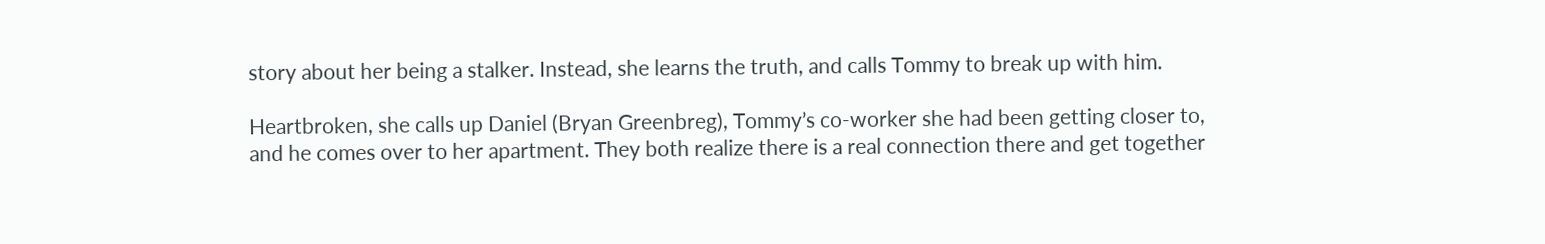story about her being a stalker. Instead, she learns the truth, and calls Tommy to break up with him.

Heartbroken, she calls up Daniel (Bryan Greenbreg), Tommy’s co-worker she had been getting closer to, and he comes over to her apartment. They both realize there is a real connection there and get together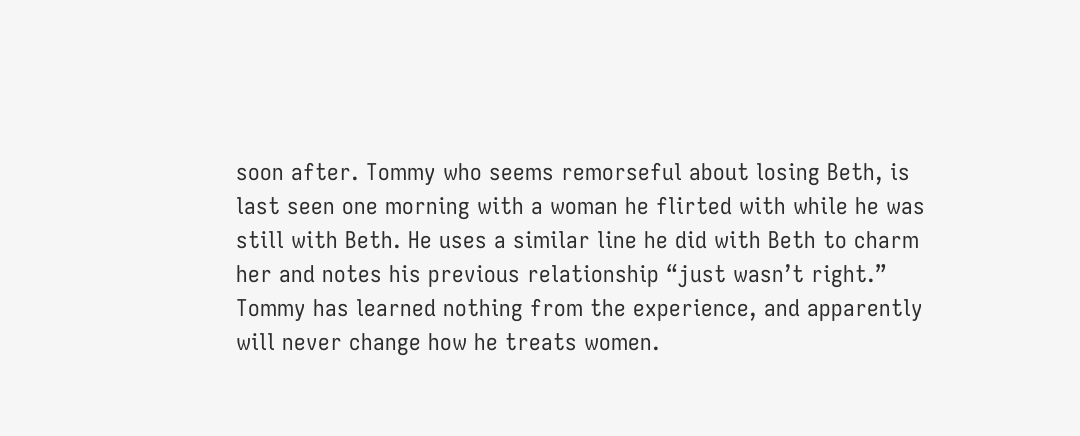soon after. Tommy who seems remorseful about losing Beth, is last seen one morning with a woman he flirted with while he was still with Beth. He uses a similar line he did with Beth to charm her and notes his previous relationship “just wasn’t right.” Tommy has learned nothing from the experience, and apparently will never change how he treats women.